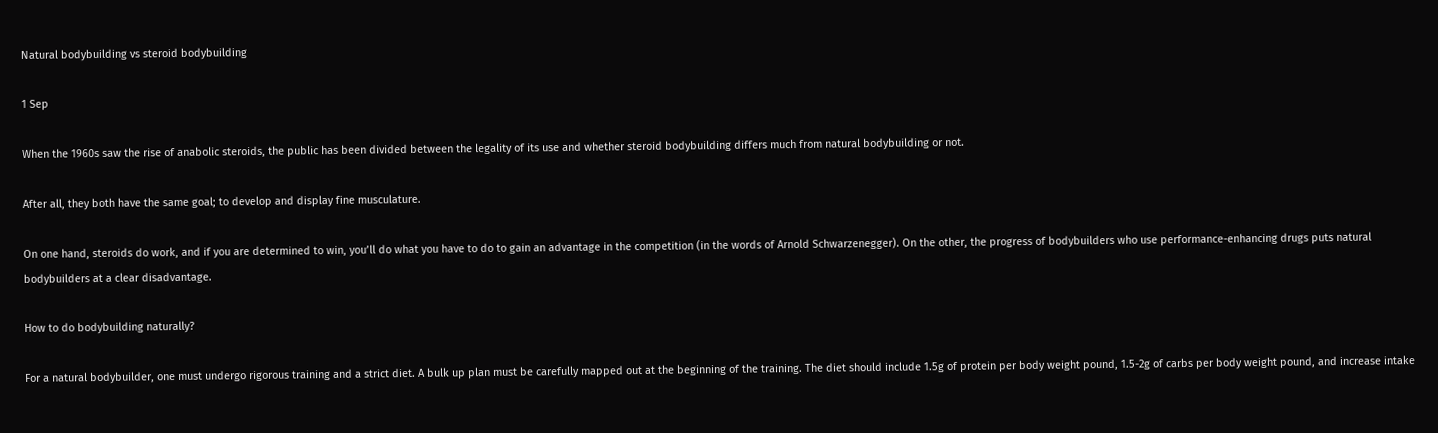Natural bodybuilding vs steroid bodybuilding

1 Sep

When the 1960s saw the rise of anabolic steroids, the public has been divided between the legality of its use and whether steroid bodybuilding differs much from natural bodybuilding or not.

After all, they both have the same goal; to develop and display fine musculature.

On one hand, steroids do work, and if you are determined to win, you’ll do what you have to do to gain an advantage in the competition (in the words of Arnold Schwarzenegger). On the other, the progress of bodybuilders who use performance-enhancing drugs puts natural bodybuilders at a clear disadvantage.

How to do bodybuilding naturally?

For a natural bodybuilder, one must undergo rigorous training and a strict diet. A bulk up plan must be carefully mapped out at the beginning of the training. The diet should include 1.5g of protein per body weight pound, 1.5-2g of carbs per body weight pound, and increase intake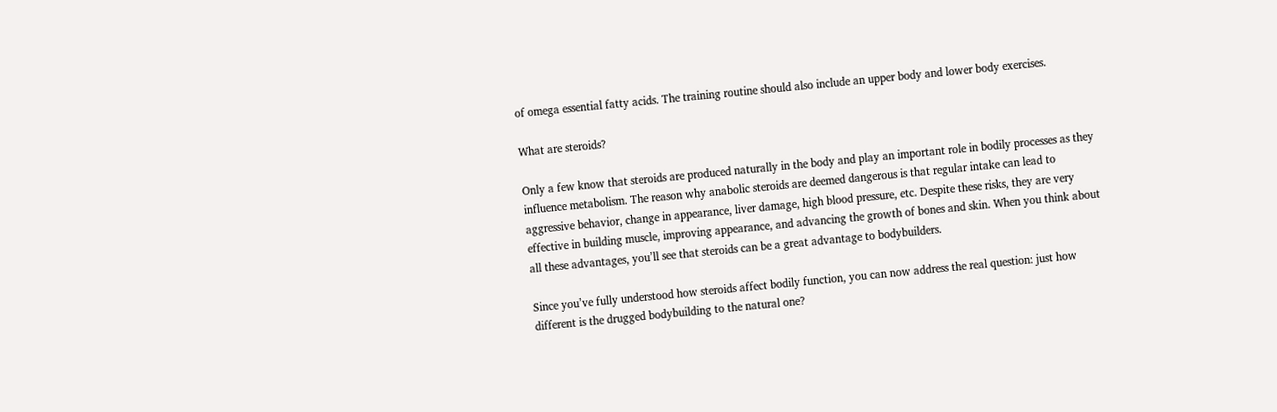of omega essential fatty acids. The training routine should also include an upper body and lower body exercises.

What are steroids?

Only a few know that steroids are produced naturally in the body and play an important role in bodily processes as they influence metabolism. The reason why anabolic steroids are deemed dangerous is that regular intake can lead to aggressive behavior, change in appearance, liver damage, high blood pressure, etc. Despite these risks, they are very effective in building muscle, improving appearance, and advancing the growth of bones and skin. When you think about all these advantages, you’ll see that steroids can be a great advantage to bodybuilders.

Since you’ve fully understood how steroids affect bodily function, you can now address the real question: just how different is the drugged bodybuilding to the natural one?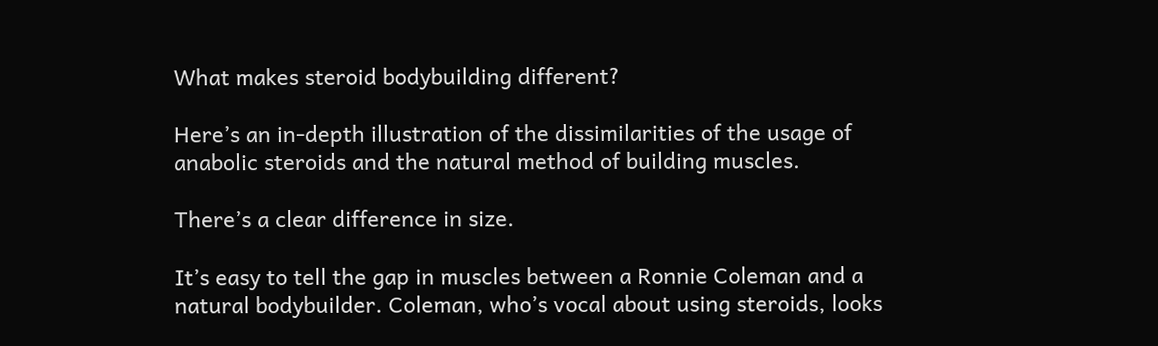What makes steroid bodybuilding different?

Here’s an in-depth illustration of the dissimilarities of the usage of anabolic steroids and the natural method of building muscles.

There’s a clear difference in size.

It’s easy to tell the gap in muscles between a Ronnie Coleman and a natural bodybuilder. Coleman, who’s vocal about using steroids, looks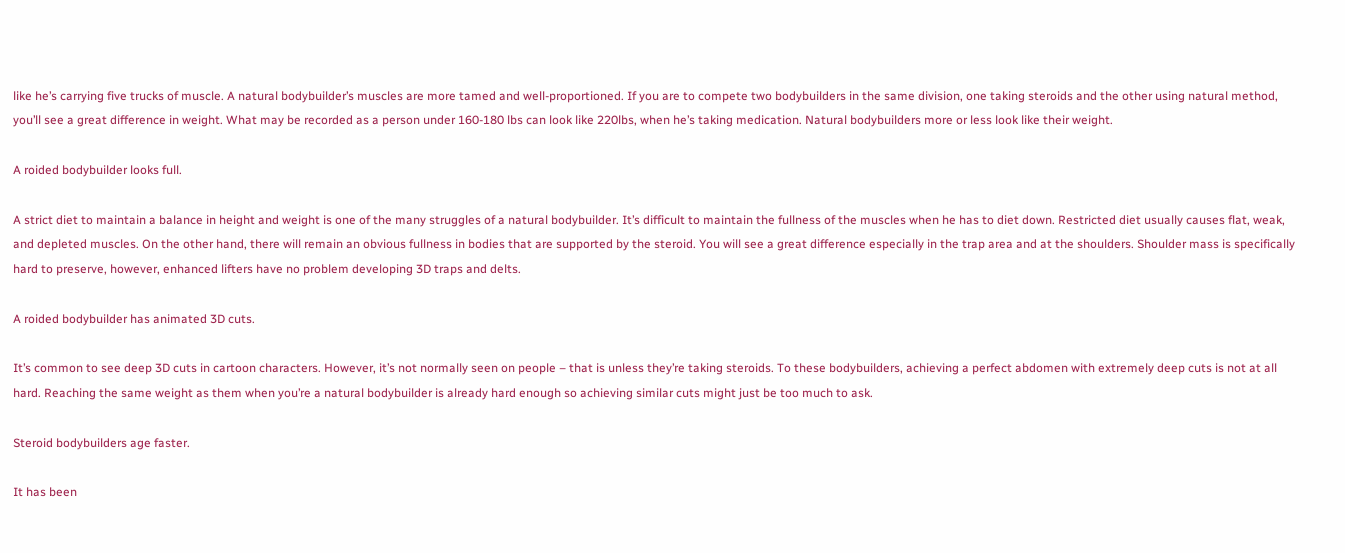like he’s carrying five trucks of muscle. A natural bodybuilder’s muscles are more tamed and well-proportioned. If you are to compete two bodybuilders in the same division, one taking steroids and the other using natural method, you’ll see a great difference in weight. What may be recorded as a person under 160-180 lbs can look like 220lbs, when he’s taking medication. Natural bodybuilders more or less look like their weight.

A roided bodybuilder looks full.

A strict diet to maintain a balance in height and weight is one of the many struggles of a natural bodybuilder. It’s difficult to maintain the fullness of the muscles when he has to diet down. Restricted diet usually causes flat, weak, and depleted muscles. On the other hand, there will remain an obvious fullness in bodies that are supported by the steroid. You will see a great difference especially in the trap area and at the shoulders. Shoulder mass is specifically hard to preserve, however, enhanced lifters have no problem developing 3D traps and delts.

A roided bodybuilder has animated 3D cuts.

It’s common to see deep 3D cuts in cartoon characters. However, it’s not normally seen on people – that is unless they’re taking steroids. To these bodybuilders, achieving a perfect abdomen with extremely deep cuts is not at all hard. Reaching the same weight as them when you’re a natural bodybuilder is already hard enough so achieving similar cuts might just be too much to ask.

Steroid bodybuilders age faster.

It has been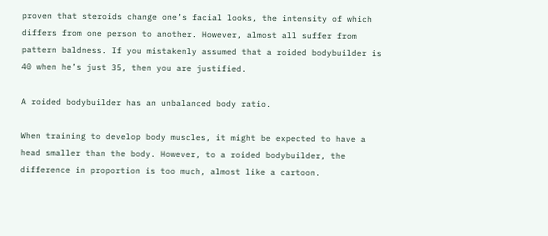proven that steroids change one’s facial looks, the intensity of which differs from one person to another. However, almost all suffer from pattern baldness. If you mistakenly assumed that a roided bodybuilder is 40 when he’s just 35, then you are justified.

A roided bodybuilder has an unbalanced body ratio.

When training to develop body muscles, it might be expected to have a head smaller than the body. However, to a roided bodybuilder, the difference in proportion is too much, almost like a cartoon.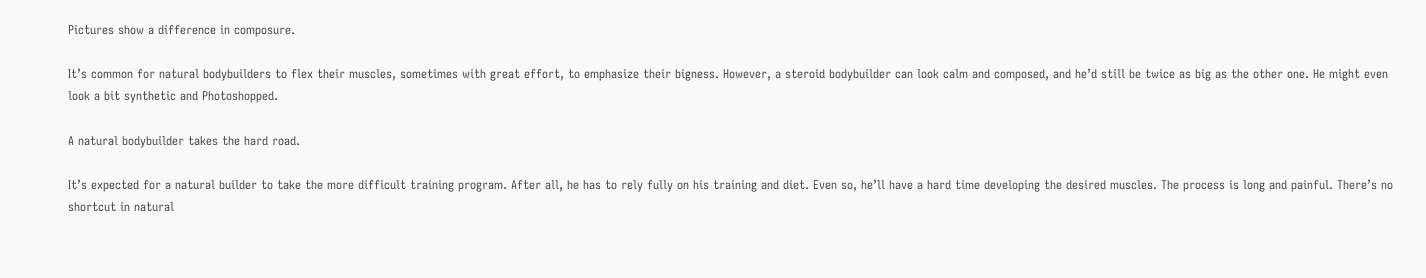Pictures show a difference in composure.

It’s common for natural bodybuilders to flex their muscles, sometimes with great effort, to emphasize their bigness. However, a steroid bodybuilder can look calm and composed, and he’d still be twice as big as the other one. He might even look a bit synthetic and Photoshopped.

A natural bodybuilder takes the hard road.

It’s expected for a natural builder to take the more difficult training program. After all, he has to rely fully on his training and diet. Even so, he’ll have a hard time developing the desired muscles. The process is long and painful. There’s no shortcut in natural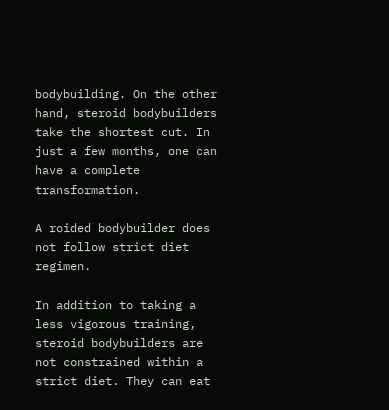bodybuilding. On the other hand, steroid bodybuilders take the shortest cut. In just a few months, one can have a complete transformation.

A roided bodybuilder does not follow strict diet regimen.

In addition to taking a less vigorous training, steroid bodybuilders are not constrained within a strict diet. They can eat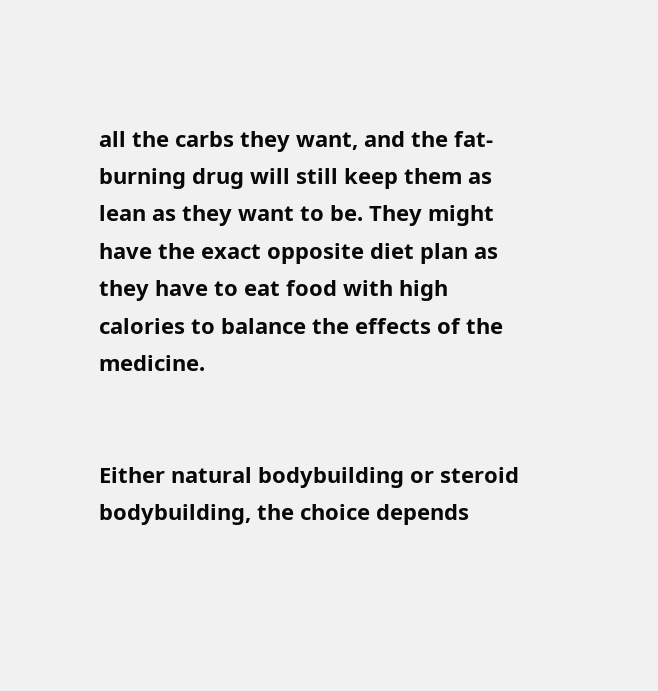all the carbs they want, and the fat-burning drug will still keep them as lean as they want to be. They might have the exact opposite diet plan as they have to eat food with high calories to balance the effects of the medicine.


Either natural bodybuilding or steroid bodybuilding, the choice depends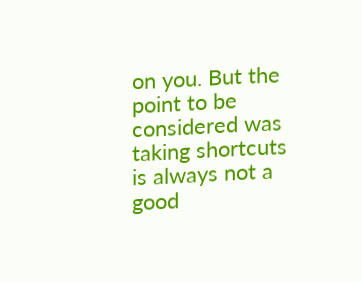on you. But the point to be considered was taking shortcuts is always not a good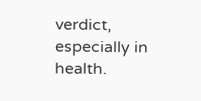verdict, especially in health.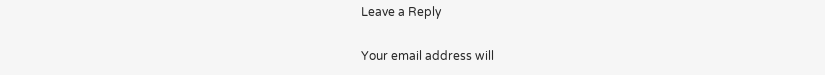Leave a Reply

Your email address will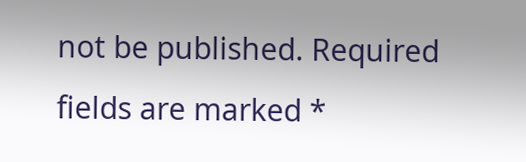not be published. Required fields are marked *